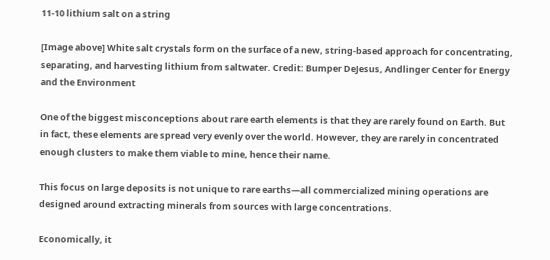11-10 lithium salt on a string

[Image above] White salt crystals form on the surface of a new, string-based approach for concentrating, separating, and harvesting lithium from saltwater. Credit: Bumper DeJesus, Andlinger Center for Energy and the Environment

One of the biggest misconceptions about rare earth elements is that they are rarely found on Earth. But in fact, these elements are spread very evenly over the world. However, they are rarely in concentrated enough clusters to make them viable to mine, hence their name.

This focus on large deposits is not unique to rare earths—all commercialized mining operations are designed around extracting minerals from sources with large concentrations.

Economically, it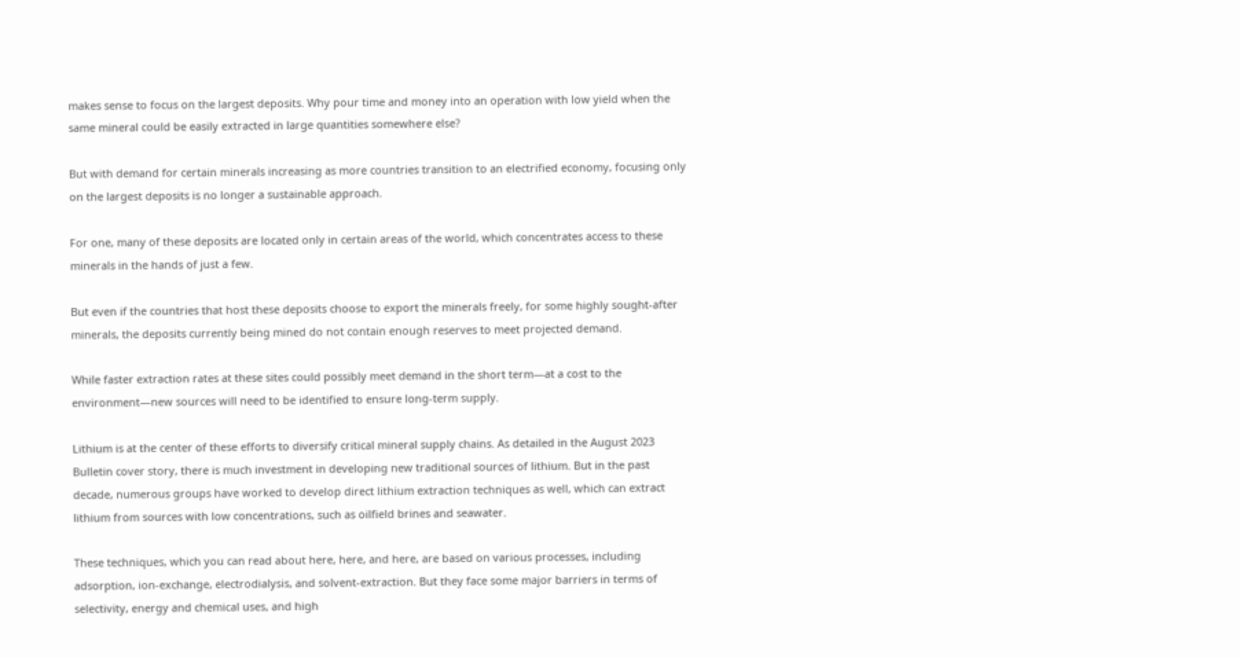makes sense to focus on the largest deposits. Why pour time and money into an operation with low yield when the same mineral could be easily extracted in large quantities somewhere else?

But with demand for certain minerals increasing as more countries transition to an electrified economy, focusing only on the largest deposits is no longer a sustainable approach.

For one, many of these deposits are located only in certain areas of the world, which concentrates access to these minerals in the hands of just a few.

But even if the countries that host these deposits choose to export the minerals freely, for some highly sought-after minerals, the deposits currently being mined do not contain enough reserves to meet projected demand.

While faster extraction rates at these sites could possibly meet demand in the short term—at a cost to the environment—new sources will need to be identified to ensure long-term supply.

Lithium is at the center of these efforts to diversify critical mineral supply chains. As detailed in the August 2023 Bulletin cover story, there is much investment in developing new traditional sources of lithium. But in the past decade, numerous groups have worked to develop direct lithium extraction techniques as well, which can extract lithium from sources with low concentrations, such as oilfield brines and seawater.

These techniques, which you can read about here, here, and here, are based on various processes, including adsorption, ion-exchange, electrodialysis, and solvent-extraction. But they face some major barriers in terms of selectivity, energy and chemical uses, and high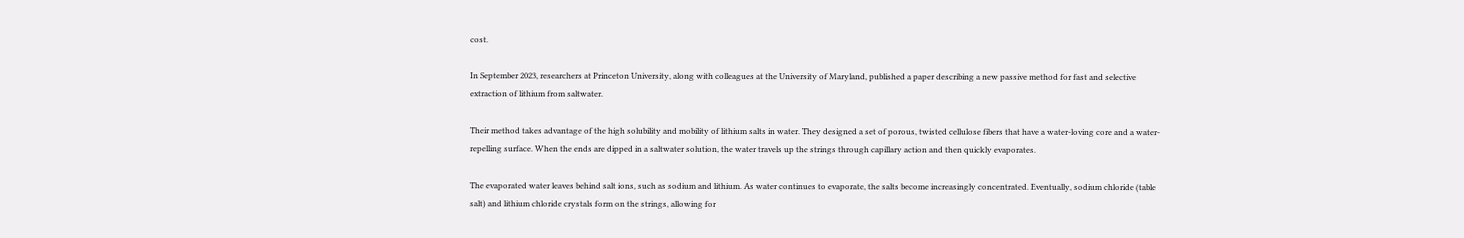cost.

In September 2023, researchers at Princeton University, along with colleagues at the University of Maryland, published a paper describing a new passive method for fast and selective extraction of lithium from saltwater.

Their method takes advantage of the high solubility and mobility of lithium salts in water. They designed a set of porous, twisted cellulose fibers that have a water-loving core and a water-repelling surface. When the ends are dipped in a saltwater solution, the water travels up the strings through capillary action and then quickly evaporates.

The evaporated water leaves behind salt ions, such as sodium and lithium. As water continues to evaporate, the salts become increasingly concentrated. Eventually, sodium chloride (table salt) and lithium chloride crystals form on the strings, allowing for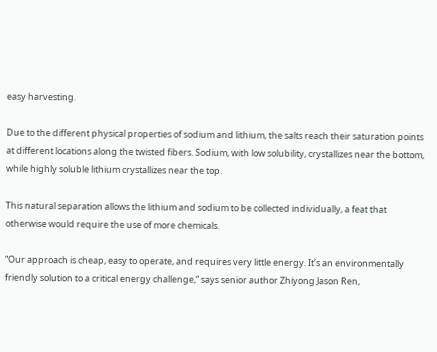easy harvesting.

Due to the different physical properties of sodium and lithium, the salts reach their saturation points at different locations along the twisted fibers. Sodium, with low solubility, crystallizes near the bottom, while highly soluble lithium crystallizes near the top.

This natural separation allows the lithium and sodium to be collected individually, a feat that otherwise would require the use of more chemicals.

“Our approach is cheap, easy to operate, and requires very little energy. It’s an environmentally friendly solution to a critical energy challenge,” says senior author Zhiyong Jason Ren,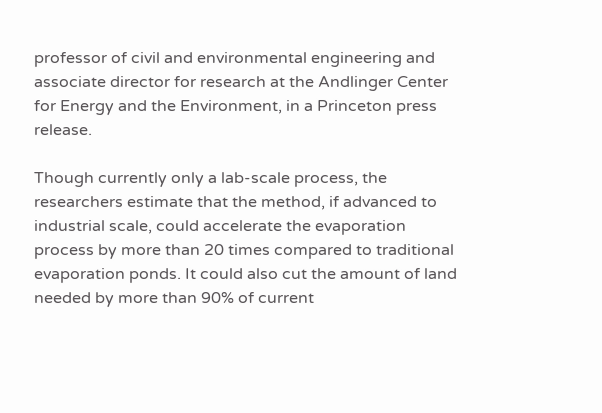professor of civil and environmental engineering and associate director for research at the Andlinger Center for Energy and the Environment, in a Princeton press release.

Though currently only a lab-scale process, the researchers estimate that the method, if advanced to industrial scale, could accelerate the evaporation process by more than 20 times compared to traditional evaporation ponds. It could also cut the amount of land needed by more than 90% of current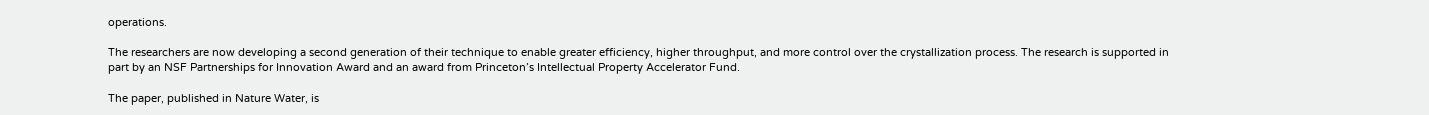operations.

The researchers are now developing a second generation of their technique to enable greater efficiency, higher throughput, and more control over the crystallization process. The research is supported in part by an NSF Partnerships for Innovation Award and an award from Princeton’s Intellectual Property Accelerator Fund.

The paper, published in Nature Water, is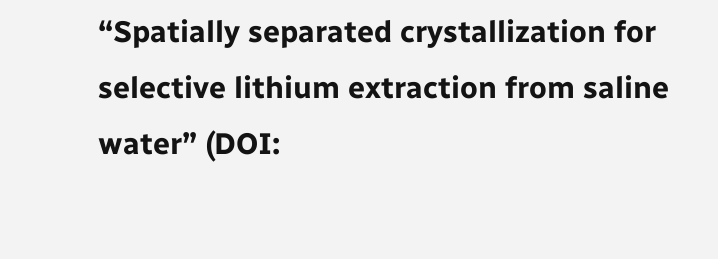“Spatially separated crystallization for selective lithium extraction from saline water” (DOI: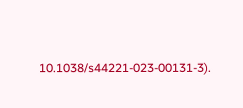10.1038/s44221-023-00131-3).